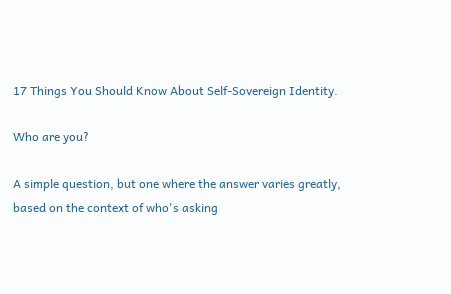17 Things You Should Know About Self-Sovereign Identity.

Who are you?

A simple question, but one where the answer varies greatly, based on the context of who's asking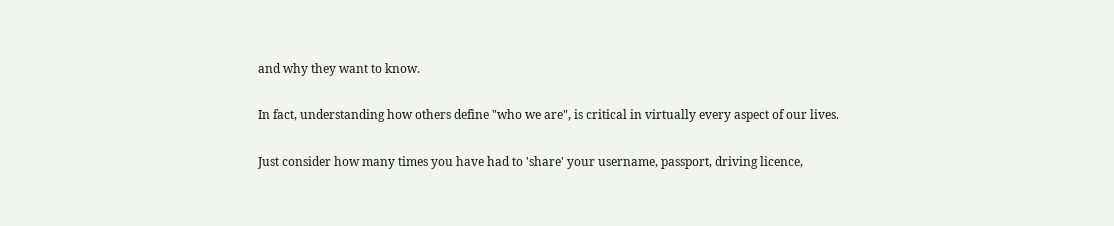and why they want to know.

In fact, understanding how others define "who we are", is critical in virtually every aspect of our lives.

Just consider how many times you have had to 'share' your username, passport, driving licence,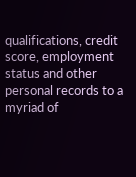qualifications, credit score, employment status and other personal records to a myriad of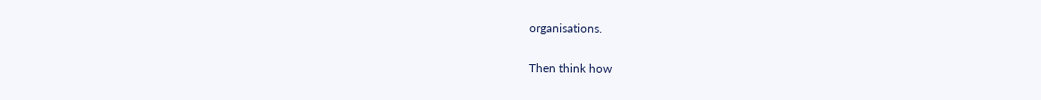organisations.

Then think how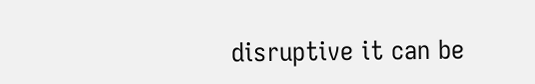disruptive it can be